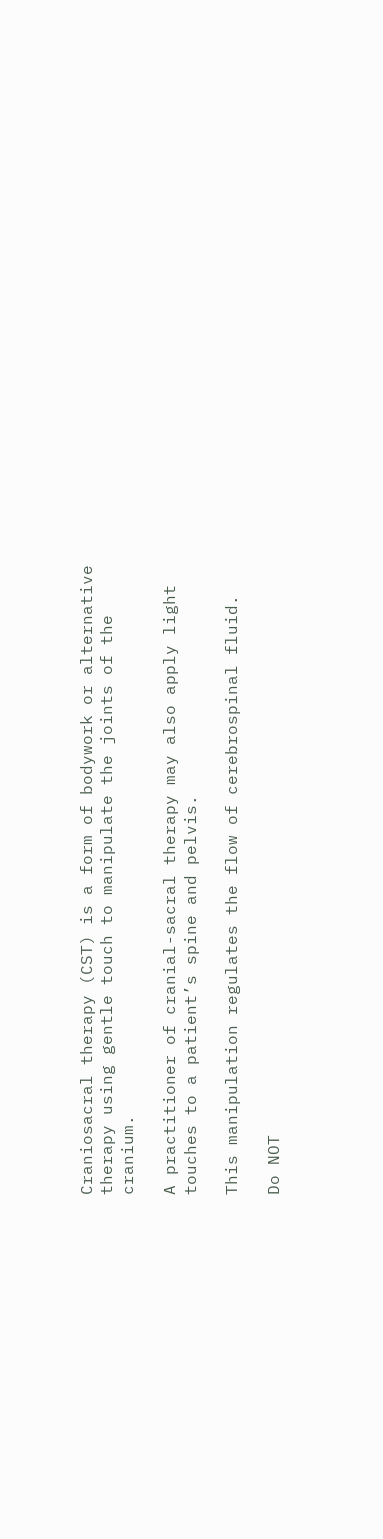Craniosacral therapy (CST) is a form of bodywork or alternative therapy using gentle touch to manipulate the joints of the cranium.

A practitioner of cranial-sacral therapy may also apply light touches to a patient’s spine and pelvis.

This manipulation regulates the flow of cerebrospinal fluid.

Do NOT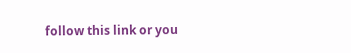follow this link or you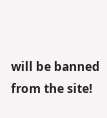will be banned from the site!